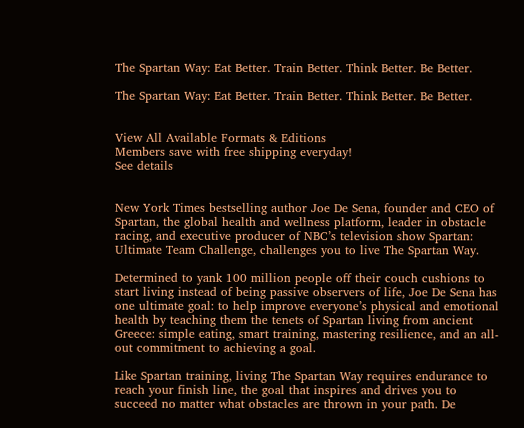The Spartan Way: Eat Better. Train Better. Think Better. Be Better.

The Spartan Way: Eat Better. Train Better. Think Better. Be Better.


View All Available Formats & Editions
Members save with free shipping everyday!
See details


New York Times bestselling author Joe De Sena, founder and CEO of Spartan, the global health and wellness platform, leader in obstacle racing, and executive producer of NBC’s television show Spartan: Ultimate Team Challenge, challenges you to live The Spartan Way.

Determined to yank 100 million people off their couch cushions to start living instead of being passive observers of life, Joe De Sena has one ultimate goal: to help improve everyone’s physical and emotional health by teaching them the tenets of Spartan living from ancient Greece: simple eating, smart training, mastering resilience, and an all-out commitment to achieving a goal.

Like Spartan training, living The Spartan Way requires endurance to reach your finish line, the goal that inspires and drives you to succeed no matter what obstacles are thrown in your path. De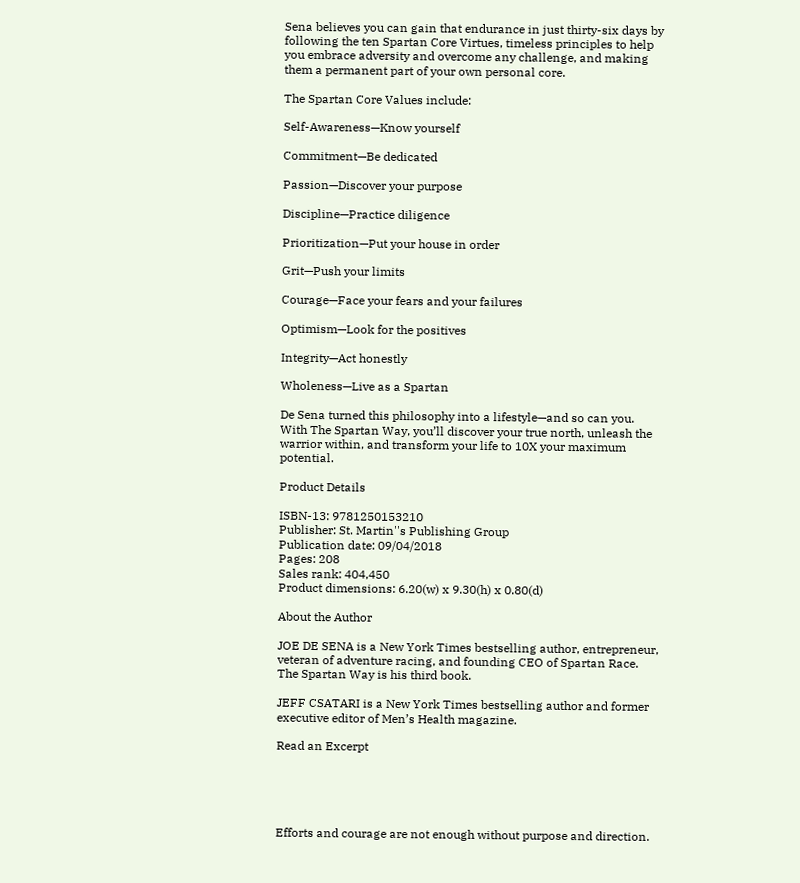Sena believes you can gain that endurance in just thirty-six days by following the ten Spartan Core Virtues, timeless principles to help you embrace adversity and overcome any challenge, and making them a permanent part of your own personal core.

The Spartan Core Values include:

Self-Awareness—Know yourself

Commitment—Be dedicated

Passion—Discover your purpose

Discipline—Practice diligence

Prioritization—Put your house in order

Grit—Push your limits

Courage—Face your fears and your failures

Optimism—Look for the positives

Integrity—Act honestly

Wholeness—Live as a Spartan

De Sena turned this philosophy into a lifestyle—and so can you. With The Spartan Way, you’ll discover your true north, unleash the warrior within, and transform your life to 10X your maximum potential.

Product Details

ISBN-13: 9781250153210
Publisher: St. Martin''s Publishing Group
Publication date: 09/04/2018
Pages: 208
Sales rank: 404,450
Product dimensions: 6.20(w) x 9.30(h) x 0.80(d)

About the Author

JOE DE SENA is a New York Times bestselling author, entrepreneur, veteran of adventure racing, and founding CEO of Spartan Race. The Spartan Way is his third book.

JEFF CSATARI is a New York Times bestselling author and former executive editor of Men’s Health magazine.

Read an Excerpt





Efforts and courage are not enough without purpose and direction.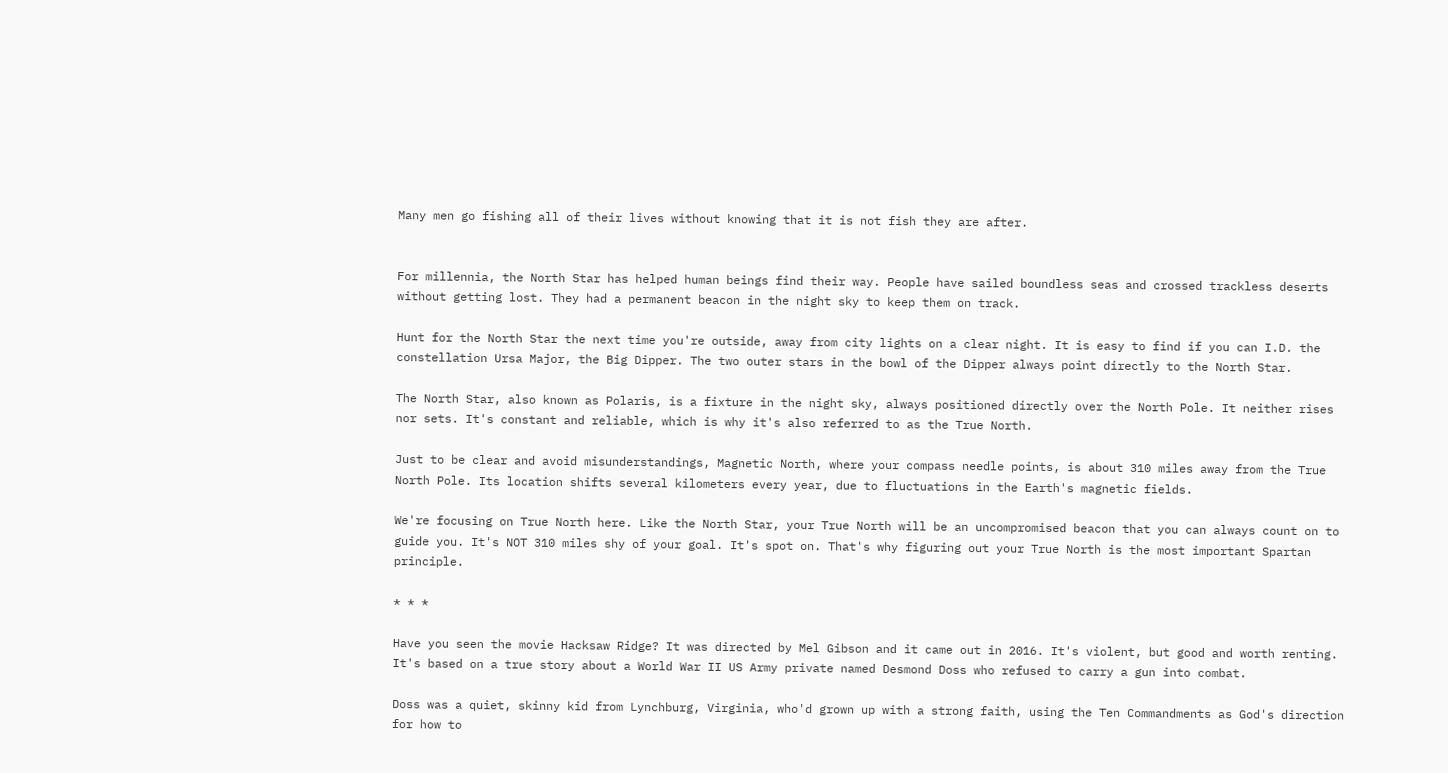Many men go fishing all of their lives without knowing that it is not fish they are after.


For millennia, the North Star has helped human beings find their way. People have sailed boundless seas and crossed trackless deserts without getting lost. They had a permanent beacon in the night sky to keep them on track.

Hunt for the North Star the next time you're outside, away from city lights on a clear night. It is easy to find if you can I.D. the constellation Ursa Major, the Big Dipper. The two outer stars in the bowl of the Dipper always point directly to the North Star.

The North Star, also known as Polaris, is a fixture in the night sky, always positioned directly over the North Pole. It neither rises nor sets. It's constant and reliable, which is why it's also referred to as the True North.

Just to be clear and avoid misunderstandings, Magnetic North, where your compass needle points, is about 310 miles away from the True North Pole. Its location shifts several kilometers every year, due to fluctuations in the Earth's magnetic fields.

We're focusing on True North here. Like the North Star, your True North will be an uncompromised beacon that you can always count on to guide you. It's NOT 310 miles shy of your goal. It's spot on. That's why figuring out your True North is the most important Spartan principle.

* * *

Have you seen the movie Hacksaw Ridge? It was directed by Mel Gibson and it came out in 2016. It's violent, but good and worth renting. It's based on a true story about a World War II US Army private named Desmond Doss who refused to carry a gun into combat.

Doss was a quiet, skinny kid from Lynchburg, Virginia, who'd grown up with a strong faith, using the Ten Commandments as God's direction for how to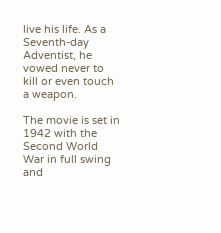live his life. As a Seventh-day Adventist, he vowed never to kill or even touch a weapon.

The movie is set in 1942 with the Second World War in full swing and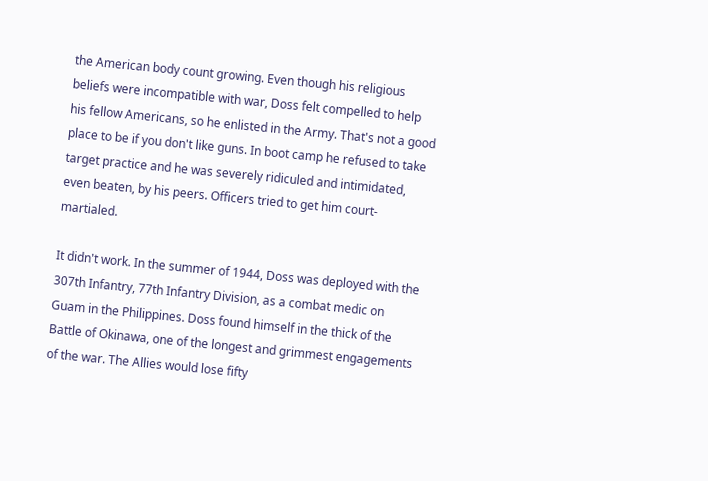the American body count growing. Even though his religious beliefs were incompatible with war, Doss felt compelled to help his fellow Americans, so he enlisted in the Army. That's not a good place to be if you don't like guns. In boot camp he refused to take target practice and he was severely ridiculed and intimidated, even beaten, by his peers. Officers tried to get him court-martialed.

It didn't work. In the summer of 1944, Doss was deployed with the 307th Infantry, 77th Infantry Division, as a combat medic on Guam in the Philippines. Doss found himself in the thick of the Battle of Okinawa, one of the longest and grimmest engagements of the war. The Allies would lose fifty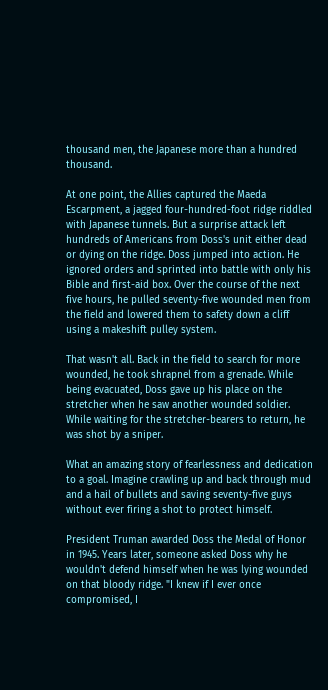thousand men, the Japanese more than a hundred thousand.

At one point, the Allies captured the Maeda Escarpment, a jagged four-hundred-foot ridge riddled with Japanese tunnels. But a surprise attack left hundreds of Americans from Doss's unit either dead or dying on the ridge. Doss jumped into action. He ignored orders and sprinted into battle with only his Bible and first-aid box. Over the course of the next five hours, he pulled seventy-five wounded men from the field and lowered them to safety down a cliff using a makeshift pulley system.

That wasn't all. Back in the field to search for more wounded, he took shrapnel from a grenade. While being evacuated, Doss gave up his place on the stretcher when he saw another wounded soldier. While waiting for the stretcher-bearers to return, he was shot by a sniper.

What an amazing story of fearlessness and dedication to a goal. Imagine crawling up and back through mud and a hail of bullets and saving seventy-five guys without ever firing a shot to protect himself.

President Truman awarded Doss the Medal of Honor in 1945. Years later, someone asked Doss why he wouldn't defend himself when he was lying wounded on that bloody ridge. "I knew if I ever once compromised, I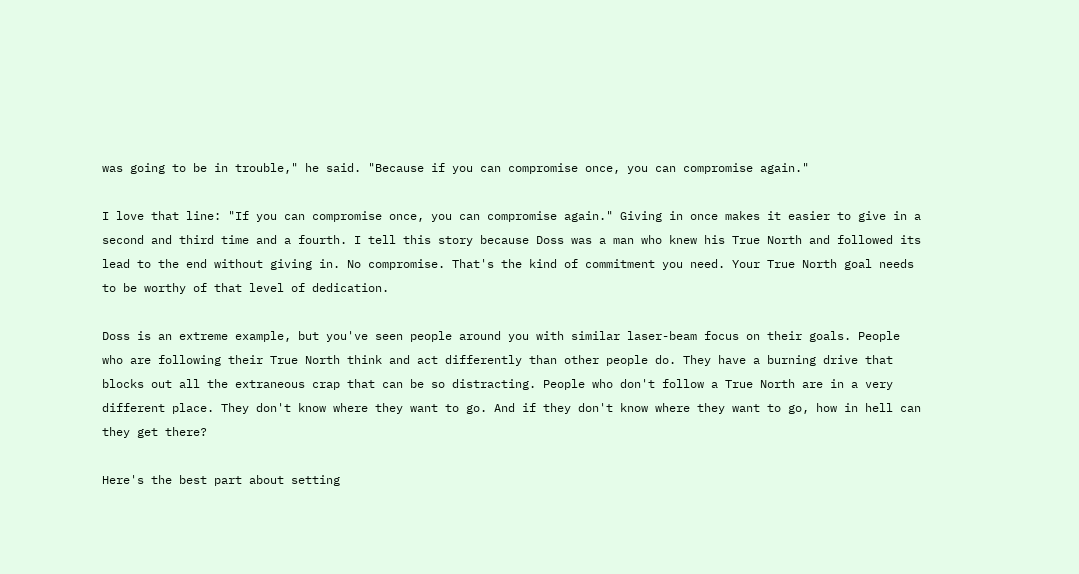was going to be in trouble," he said. "Because if you can compromise once, you can compromise again."

I love that line: "If you can compromise once, you can compromise again." Giving in once makes it easier to give in a second and third time and a fourth. I tell this story because Doss was a man who knew his True North and followed its lead to the end without giving in. No compromise. That's the kind of commitment you need. Your True North goal needs to be worthy of that level of dedication.

Doss is an extreme example, but you've seen people around you with similar laser-beam focus on their goals. People who are following their True North think and act differently than other people do. They have a burning drive that blocks out all the extraneous crap that can be so distracting. People who don't follow a True North are in a very different place. They don't know where they want to go. And if they don't know where they want to go, how in hell can they get there?

Here's the best part about setting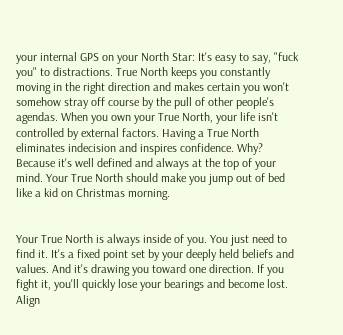your internal GPS on your North Star: It's easy to say, "fuck you" to distractions. True North keeps you constantly moving in the right direction and makes certain you won't somehow stray off course by the pull of other people's agendas. When you own your True North, your life isn't controlled by external factors. Having a True North eliminates indecision and inspires confidence. Why? Because it's well defined and always at the top of your mind. Your True North should make you jump out of bed like a kid on Christmas morning.


Your True North is always inside of you. You just need to find it. It's a fixed point set by your deeply held beliefs and values. And it's drawing you toward one direction. If you fight it, you'll quickly lose your bearings and become lost. Align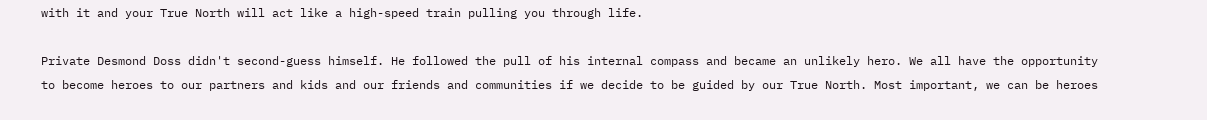with it and your True North will act like a high-speed train pulling you through life.

Private Desmond Doss didn't second-guess himself. He followed the pull of his internal compass and became an unlikely hero. We all have the opportunity to become heroes to our partners and kids and our friends and communities if we decide to be guided by our True North. Most important, we can be heroes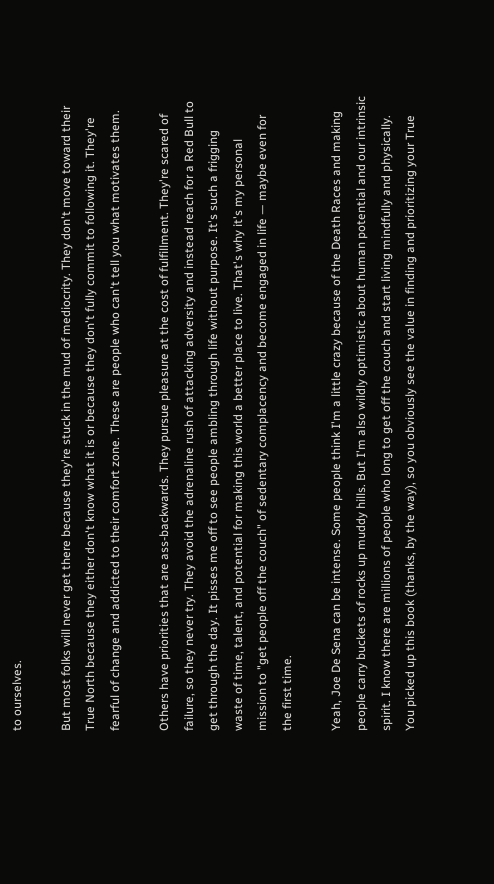to ourselves.

But most folks will never get there because they're stuck in the mud of mediocrity. They don't move toward their True North because they either don't know what it is or because they don't fully commit to following it. They're fearful of change and addicted to their comfort zone. These are people who can't tell you what motivates them.

Others have priorities that are ass-backwards. They pursue pleasure at the cost of fulfillment. They're scared of failure, so they never try. They avoid the adrenaline rush of attacking adversity and instead reach for a Red Bull to get through the day. It pisses me off to see people ambling through life without purpose. It's such a frigging waste of time, talent, and potential for making this world a better place to live. That's why it's my personal mission to "get people off the couch" of sedentary complacency and become engaged in life — maybe even for the first time.

Yeah, Joe De Sena can be intense. Some people think I'm a little crazy because of the Death Races and making people carry buckets of rocks up muddy hills. But I'm also wildly optimistic about human potential and our intrinsic spirit. I know there are millions of people who long to get off the couch and start living mindfully and physically. You picked up this book (thanks, by the way), so you obviously see the value in finding and prioritizing your True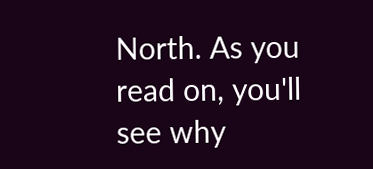North. As you read on, you'll see why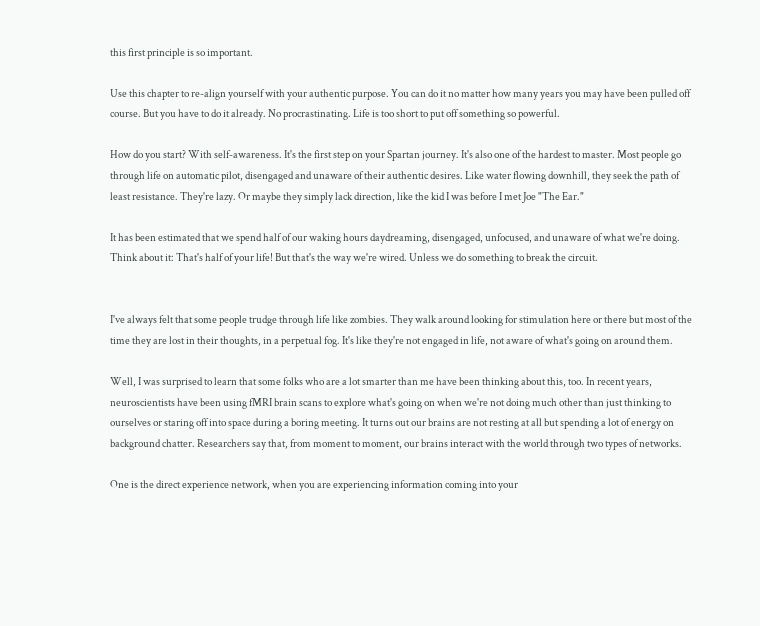this first principle is so important.

Use this chapter to re-align yourself with your authentic purpose. You can do it no matter how many years you may have been pulled off course. But you have to do it already. No procrastinating. Life is too short to put off something so powerful.

How do you start? With self-awareness. It's the first step on your Spartan journey. It's also one of the hardest to master. Most people go through life on automatic pilot, disengaged and unaware of their authentic desires. Like water flowing downhill, they seek the path of least resistance. They're lazy. Or maybe they simply lack direction, like the kid I was before I met Joe "The Ear."

It has been estimated that we spend half of our waking hours daydreaming, disengaged, unfocused, and unaware of what we're doing. Think about it: That's half of your life! But that's the way we're wired. Unless we do something to break the circuit.


I've always felt that some people trudge through life like zombies. They walk around looking for stimulation here or there but most of the time they are lost in their thoughts, in a perpetual fog. It's like they're not engaged in life, not aware of what's going on around them.

Well, I was surprised to learn that some folks who are a lot smarter than me have been thinking about this, too. In recent years, neuroscientists have been using fMRI brain scans to explore what's going on when we're not doing much other than just thinking to ourselves or staring off into space during a boring meeting. It turns out our brains are not resting at all but spending a lot of energy on background chatter. Researchers say that, from moment to moment, our brains interact with the world through two types of networks.

One is the direct experience network, when you are experiencing information coming into your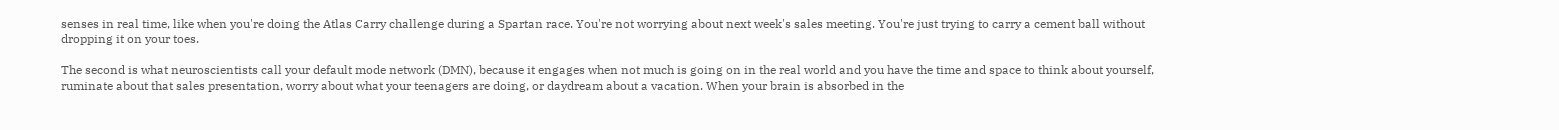senses in real time, like when you're doing the Atlas Carry challenge during a Spartan race. You're not worrying about next week's sales meeting. You're just trying to carry a cement ball without dropping it on your toes.

The second is what neuroscientists call your default mode network (DMN), because it engages when not much is going on in the real world and you have the time and space to think about yourself, ruminate about that sales presentation, worry about what your teenagers are doing, or daydream about a vacation. When your brain is absorbed in the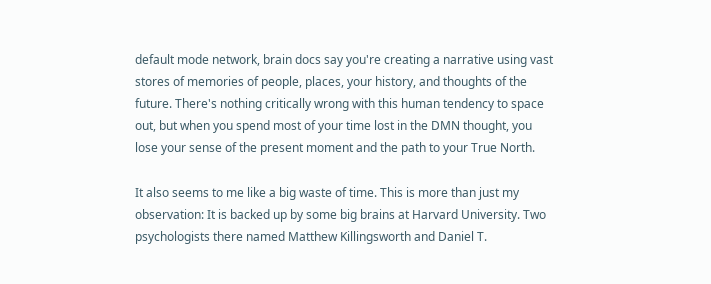default mode network, brain docs say you're creating a narrative using vast stores of memories of people, places, your history, and thoughts of the future. There's nothing critically wrong with this human tendency to space out, but when you spend most of your time lost in the DMN thought, you lose your sense of the present moment and the path to your True North.

It also seems to me like a big waste of time. This is more than just my observation: It is backed up by some big brains at Harvard University. Two psychologists there named Matthew Killingsworth and Daniel T.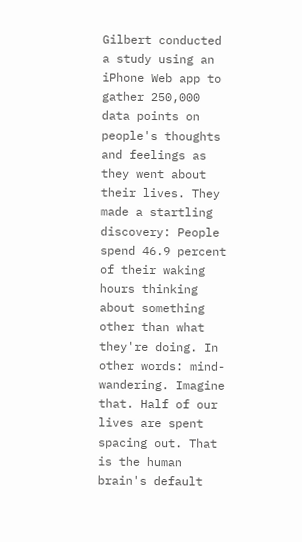Gilbert conducted a study using an iPhone Web app to gather 250,000 data points on people's thoughts and feelings as they went about their lives. They made a startling discovery: People spend 46.9 percent of their waking hours thinking about something other than what they're doing. In other words: mind-wandering. Imagine that. Half of our lives are spent spacing out. That is the human brain's default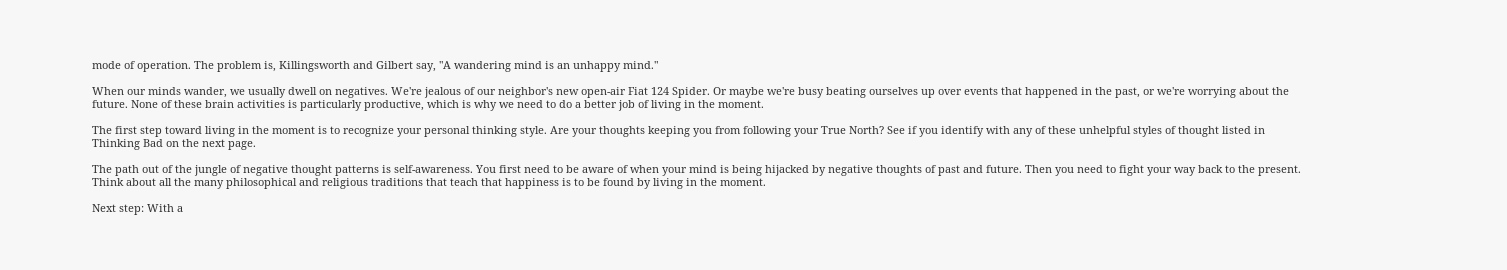mode of operation. The problem is, Killingsworth and Gilbert say, "A wandering mind is an unhappy mind."

When our minds wander, we usually dwell on negatives. We're jealous of our neighbor's new open-air Fiat 124 Spider. Or maybe we're busy beating ourselves up over events that happened in the past, or we're worrying about the future. None of these brain activities is particularly productive, which is why we need to do a better job of living in the moment.

The first step toward living in the moment is to recognize your personal thinking style. Are your thoughts keeping you from following your True North? See if you identify with any of these unhelpful styles of thought listed in Thinking Bad on the next page.

The path out of the jungle of negative thought patterns is self-awareness. You first need to be aware of when your mind is being hijacked by negative thoughts of past and future. Then you need to fight your way back to the present. Think about all the many philosophical and religious traditions that teach that happiness is to be found by living in the moment.

Next step: With a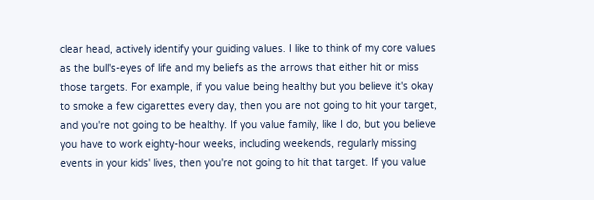clear head, actively identify your guiding values. I like to think of my core values as the bull's-eyes of life and my beliefs as the arrows that either hit or miss those targets. For example, if you value being healthy but you believe it's okay to smoke a few cigarettes every day, then you are not going to hit your target, and you're not going to be healthy. If you value family, like I do, but you believe you have to work eighty-hour weeks, including weekends, regularly missing events in your kids' lives, then you're not going to hit that target. If you value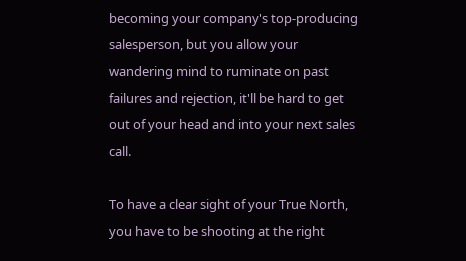becoming your company's top-producing salesperson, but you allow your wandering mind to ruminate on past failures and rejection, it'll be hard to get out of your head and into your next sales call.

To have a clear sight of your True North, you have to be shooting at the right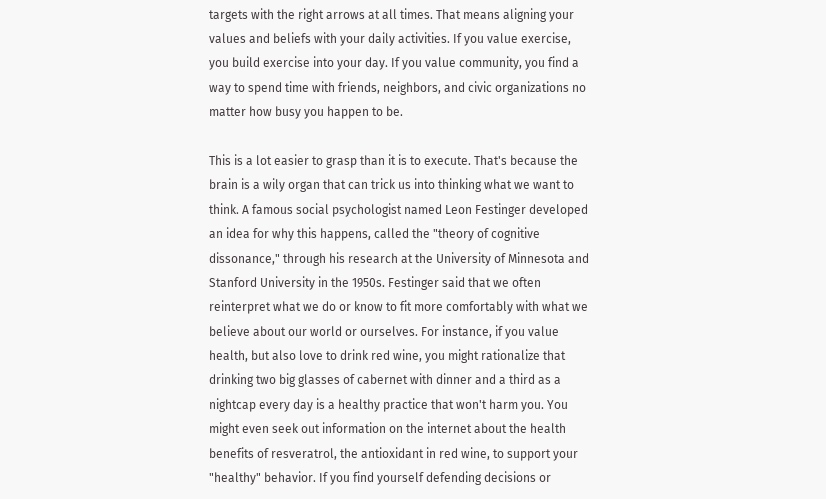targets with the right arrows at all times. That means aligning your values and beliefs with your daily activities. If you value exercise, you build exercise into your day. If you value community, you find a way to spend time with friends, neighbors, and civic organizations no matter how busy you happen to be.

This is a lot easier to grasp than it is to execute. That's because the brain is a wily organ that can trick us into thinking what we want to think. A famous social psychologist named Leon Festinger developed an idea for why this happens, called the "theory of cognitive dissonance," through his research at the University of Minnesota and Stanford University in the 1950s. Festinger said that we often reinterpret what we do or know to fit more comfortably with what we believe about our world or ourselves. For instance, if you value health, but also love to drink red wine, you might rationalize that drinking two big glasses of cabernet with dinner and a third as a nightcap every day is a healthy practice that won't harm you. You might even seek out information on the internet about the health benefits of resveratrol, the antioxidant in red wine, to support your "healthy" behavior. If you find yourself defending decisions or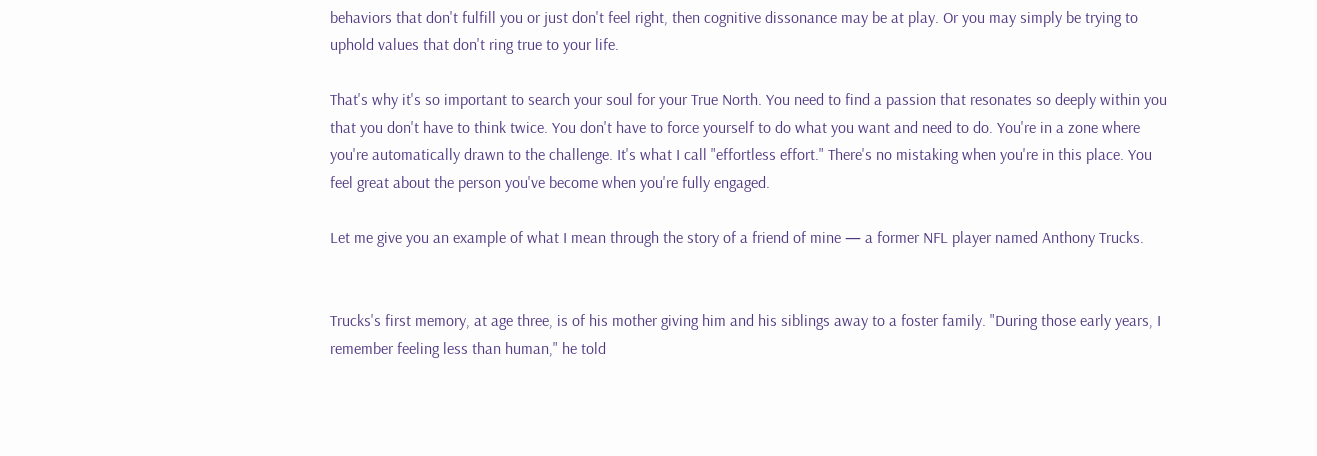behaviors that don't fulfill you or just don't feel right, then cognitive dissonance may be at play. Or you may simply be trying to uphold values that don't ring true to your life.

That's why it's so important to search your soul for your True North. You need to find a passion that resonates so deeply within you that you don't have to think twice. You don't have to force yourself to do what you want and need to do. You're in a zone where you're automatically drawn to the challenge. It's what I call "effortless effort." There's no mistaking when you're in this place. You feel great about the person you've become when you're fully engaged.

Let me give you an example of what I mean through the story of a friend of mine — a former NFL player named Anthony Trucks.


Trucks's first memory, at age three, is of his mother giving him and his siblings away to a foster family. "During those early years, I remember feeling less than human," he told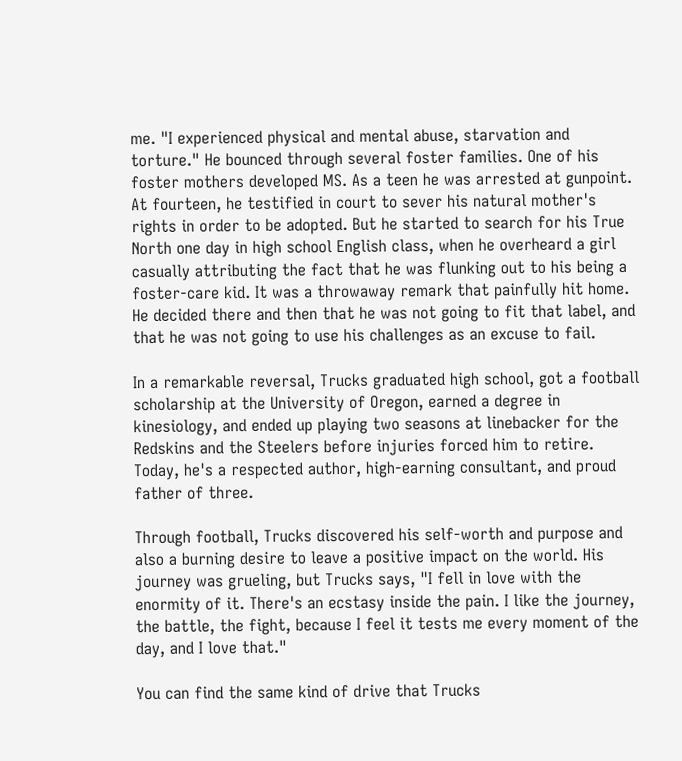me. "I experienced physical and mental abuse, starvation and torture." He bounced through several foster families. One of his foster mothers developed MS. As a teen he was arrested at gunpoint. At fourteen, he testified in court to sever his natural mother's rights in order to be adopted. But he started to search for his True North one day in high school English class, when he overheard a girl casually attributing the fact that he was flunking out to his being a foster-care kid. It was a throwaway remark that painfully hit home. He decided there and then that he was not going to fit that label, and that he was not going to use his challenges as an excuse to fail.

In a remarkable reversal, Trucks graduated high school, got a football scholarship at the University of Oregon, earned a degree in kinesiology, and ended up playing two seasons at linebacker for the Redskins and the Steelers before injuries forced him to retire. Today, he's a respected author, high-earning consultant, and proud father of three.

Through football, Trucks discovered his self-worth and purpose and also a burning desire to leave a positive impact on the world. His journey was grueling, but Trucks says, "I fell in love with the enormity of it. There's an ecstasy inside the pain. I like the journey, the battle, the fight, because I feel it tests me every moment of the day, and I love that."

You can find the same kind of drive that Trucks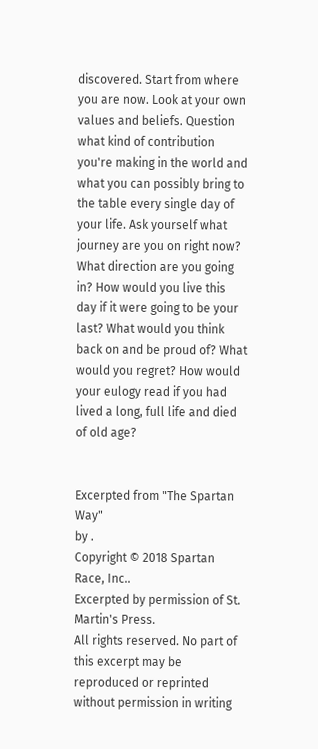discovered. Start from where you are now. Look at your own values and beliefs. Question what kind of contribution you're making in the world and what you can possibly bring to the table every single day of your life. Ask yourself what journey are you on right now? What direction are you going in? How would you live this day if it were going to be your last? What would you think back on and be proud of? What would you regret? How would your eulogy read if you had lived a long, full life and died of old age?


Excerpted from "The Spartan Way"
by .
Copyright © 2018 Spartan Race, Inc..
Excerpted by permission of St. Martin's Press.
All rights reserved. No part of this excerpt may be reproduced or reprinted without permission in writing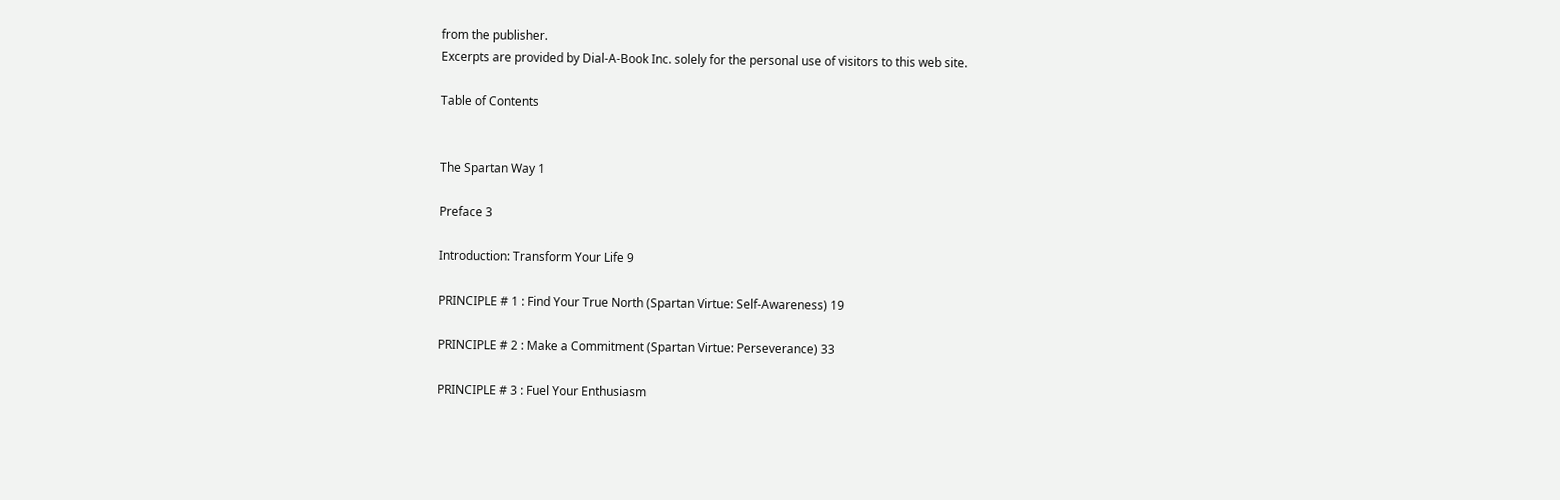from the publisher.
Excerpts are provided by Dial-A-Book Inc. solely for the personal use of visitors to this web site.

Table of Contents


The Spartan Way 1

Preface 3

Introduction: Transform Your Life 9

PRINCIPLE # 1 : Find Your True North (Spartan Virtue: Self-Awareness) 19

PRINCIPLE # 2 : Make a Commitment (Spartan Virtue: Perseverance) 33

PRINCIPLE # 3 : Fuel Your Enthusiasm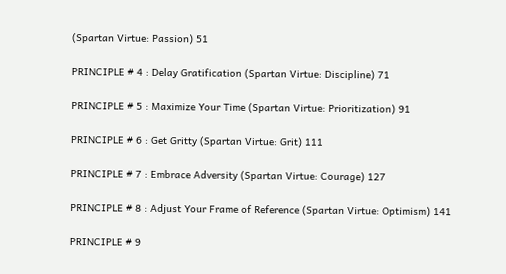(Spartan Virtue: Passion) 51

PRINCIPLE # 4 : Delay Gratification (Spartan Virtue: Discipline) 71

PRINCIPLE # 5 : Maximize Your Time (Spartan Virtue: Prioritization) 91

PRINCIPLE # 6 : Get Gritty (Spartan Virtue: Grit) 111

PRINCIPLE # 7 : Embrace Adversity (Spartan Virtue: Courage) 127

PRINCIPLE # 8 : Adjust Your Frame of Reference (Spartan Virtue: Optimism) 141

PRINCIPLE # 9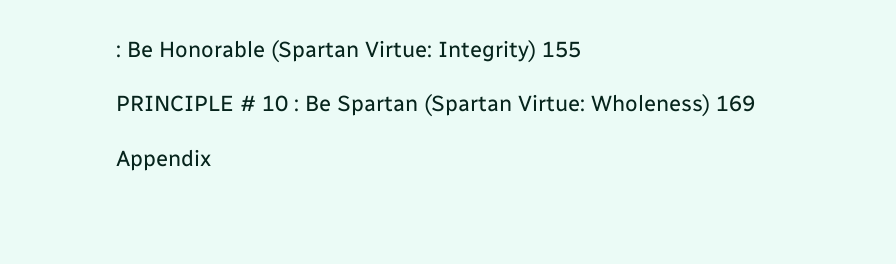: Be Honorable (Spartan Virtue: Integrity) 155

PRINCIPLE # 10 : Be Spartan (Spartan Virtue: Wholeness) 169

Appendix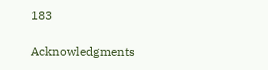183

Acknowledgments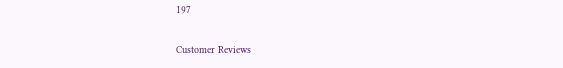197

Customer Reviews